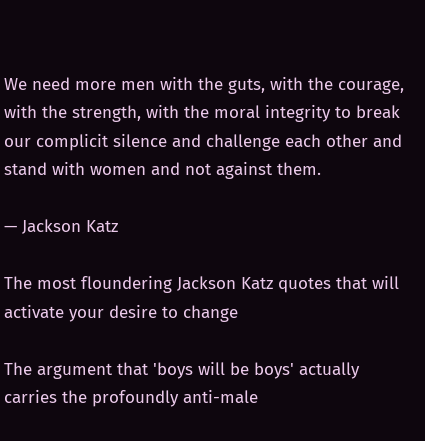We need more men with the guts, with the courage, with the strength, with the moral integrity to break our complicit silence and challenge each other and stand with women and not against them.

— Jackson Katz

The most floundering Jackson Katz quotes that will activate your desire to change

The argument that 'boys will be boys' actually carries the profoundly anti-male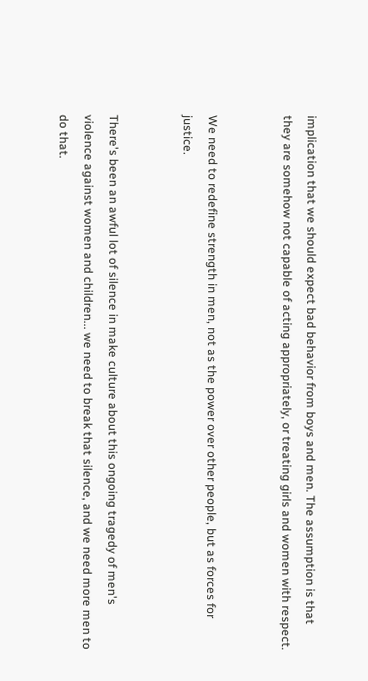implication that we should expect bad behavior from boys and men. The assumption is that they are somehow not capable of acting appropriately, or treating girls and women with respect.


We need to redefine strength in men, not as the power over other people, but as forces for justice.


There's been an awful lot of silence in make culture about this ongoing tragedy of men's violence against women and children... we need to break that silence, and we need more men to do that.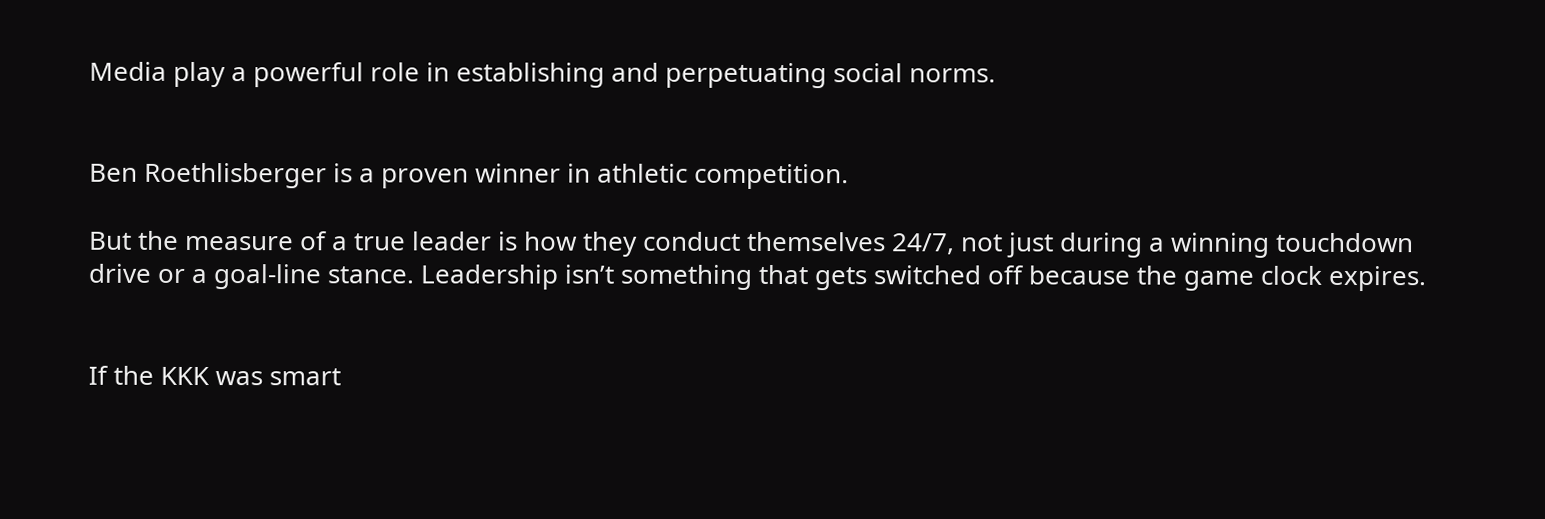Media play a powerful role in establishing and perpetuating social norms.


Ben Roethlisberger is a proven winner in athletic competition.

But the measure of a true leader is how they conduct themselves 24/7, not just during a winning touchdown drive or a goal-line stance. Leadership isn’t something that gets switched off because the game clock expires.


If the KKK was smart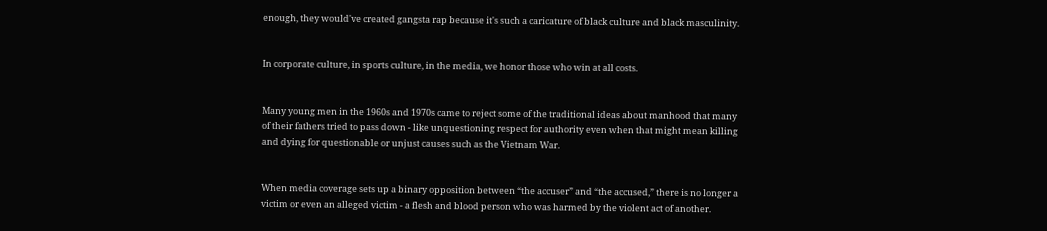enough, they would've created gangsta rap because it's such a caricature of black culture and black masculinity.


In corporate culture, in sports culture, in the media, we honor those who win at all costs.


Many young men in the 1960s and 1970s came to reject some of the traditional ideas about manhood that many of their fathers tried to pass down - like unquestioning respect for authority even when that might mean killing and dying for questionable or unjust causes such as the Vietnam War.


When media coverage sets up a binary opposition between “the accuser” and “the accused,” there is no longer a victim or even an alleged victim - a flesh and blood person who was harmed by the violent act of another.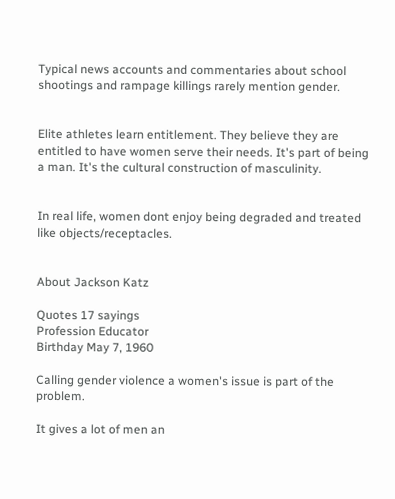Typical news accounts and commentaries about school shootings and rampage killings rarely mention gender.


Elite athletes learn entitlement. They believe they are entitled to have women serve their needs. It's part of being a man. It's the cultural construction of masculinity.


In real life, women dont enjoy being degraded and treated like objects/receptacles.


About Jackson Katz

Quotes 17 sayings
Profession Educator
Birthday May 7, 1960

Calling gender violence a women's issue is part of the problem.

It gives a lot of men an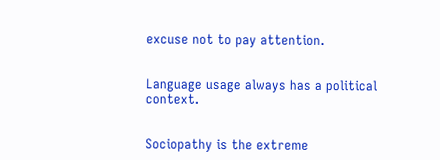excuse not to pay attention.


Language usage always has a political context.


Sociopathy is the extreme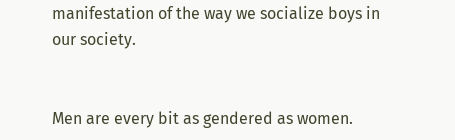manifestation of the way we socialize boys in our society.


Men are every bit as gendered as women.